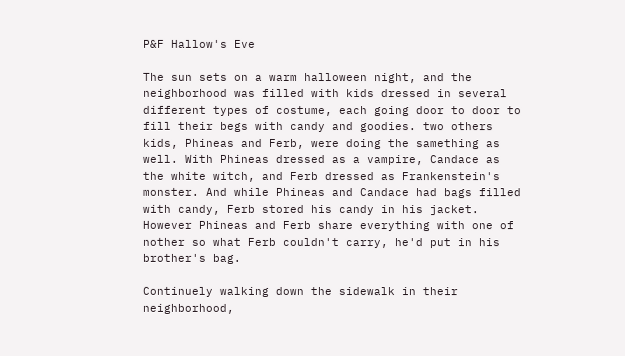P&F Hallow's Eve

The sun sets on a warm halloween night, and the neighborhood was filled with kids dressed in several different types of costume, each going door to door to fill their begs with candy and goodies. two others kids, Phineas and Ferb, were doing the samething as well. With Phineas dressed as a vampire, Candace as the white witch, and Ferb dressed as Frankenstein's monster. And while Phineas and Candace had bags filled with candy, Ferb stored his candy in his jacket. However Phineas and Ferb share everything with one of nother so what Ferb couldn't carry, he'd put in his brother's bag.

Continuely walking down the sidewalk in their neighborhood,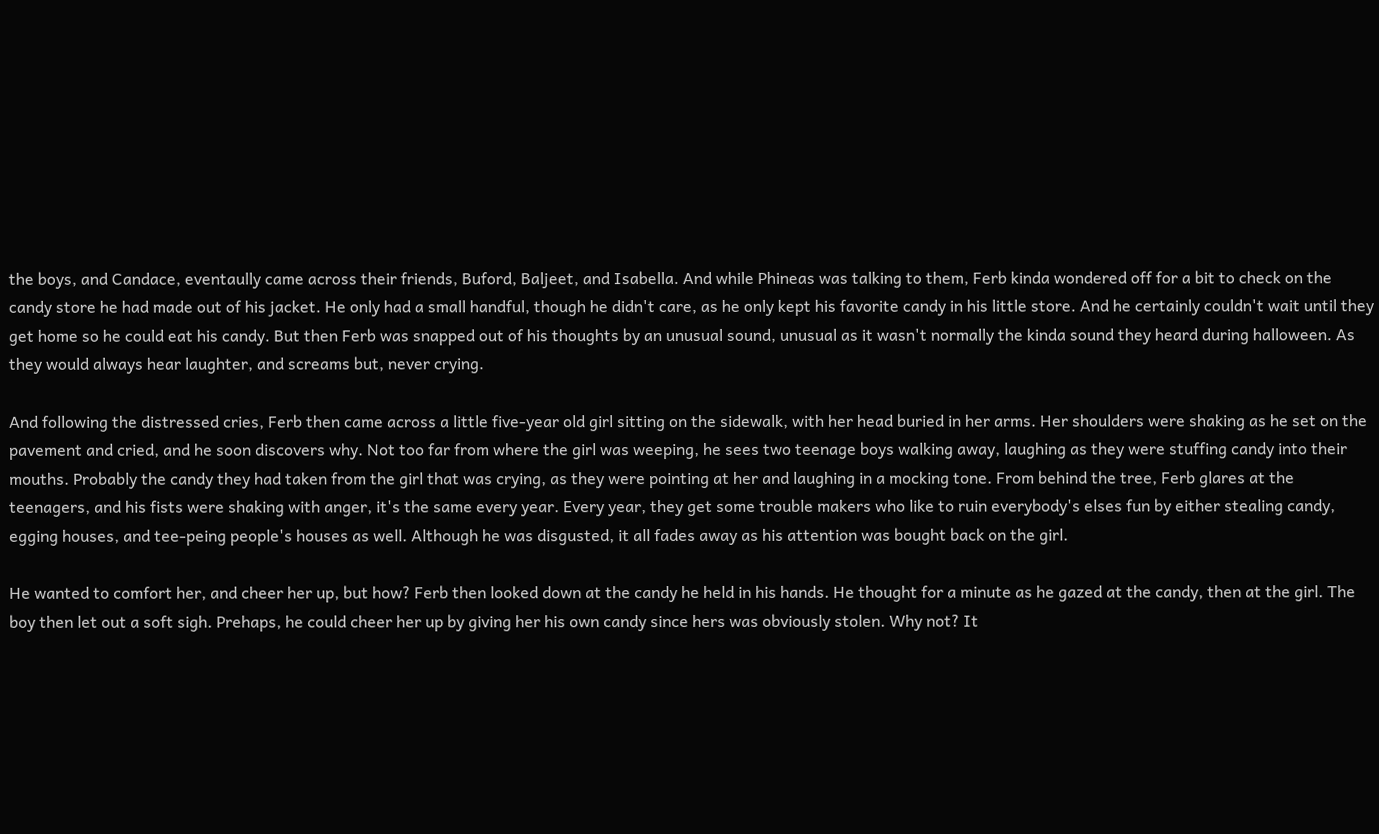the boys, and Candace, eventaully came across their friends, Buford, Baljeet, and Isabella. And while Phineas was talking to them, Ferb kinda wondered off for a bit to check on the candy store he had made out of his jacket. He only had a small handful, though he didn't care, as he only kept his favorite candy in his little store. And he certainly couldn't wait until they get home so he could eat his candy. But then Ferb was snapped out of his thoughts by an unusual sound, unusual as it wasn't normally the kinda sound they heard during halloween. As they would always hear laughter, and screams but, never crying.

And following the distressed cries, Ferb then came across a little five-year old girl sitting on the sidewalk, with her head buried in her arms. Her shoulders were shaking as he set on the pavement and cried, and he soon discovers why. Not too far from where the girl was weeping, he sees two teenage boys walking away, laughing as they were stuffing candy into their mouths. Probably the candy they had taken from the girl that was crying, as they were pointing at her and laughing in a mocking tone. From behind the tree, Ferb glares at the teenagers, and his fists were shaking with anger, it's the same every year. Every year, they get some trouble makers who like to ruin everybody's elses fun by either stealing candy, egging houses, and tee-peing people's houses as well. Although he was disgusted, it all fades away as his attention was bought back on the girl.

He wanted to comfort her, and cheer her up, but how? Ferb then looked down at the candy he held in his hands. He thought for a minute as he gazed at the candy, then at the girl. The boy then let out a soft sigh. Prehaps, he could cheer her up by giving her his own candy since hers was obviously stolen. Why not? It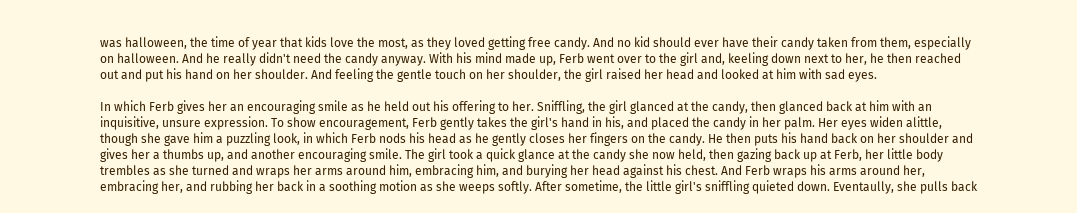was halloween, the time of year that kids love the most, as they loved getting free candy. And no kid should ever have their candy taken from them, especially on halloween. And he really didn't need the candy anyway. With his mind made up, Ferb went over to the girl and, keeling down next to her, he then reached out and put his hand on her shoulder. And feeling the gentle touch on her shoulder, the girl raised her head and looked at him with sad eyes.

In which Ferb gives her an encouraging smile as he held out his offering to her. Sniffling, the girl glanced at the candy, then glanced back at him with an inquisitive, unsure expression. To show encouragement, Ferb gently takes the girl's hand in his, and placed the candy in her palm. Her eyes widen alittle, though she gave him a puzzling look, in which Ferb nods his head as he gently closes her fingers on the candy. He then puts his hand back on her shoulder and gives her a thumbs up, and another encouraging smile. The girl took a quick glance at the candy she now held, then gazing back up at Ferb, her little body trembles as she turned and wraps her arms around him, embracing him, and burying her head against his chest. And Ferb wraps his arms around her, embracing her, and rubbing her back in a soothing motion as she weeps softly. After sometime, the little girl's sniffling quieted down. Eventaully, she pulls back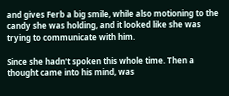and gives Ferb a big smile, while also motioning to the candy she was holding, and it looked like she was trying to communicate with him.

Since she hadn't spoken this whole time. Then a thought came into his mind, was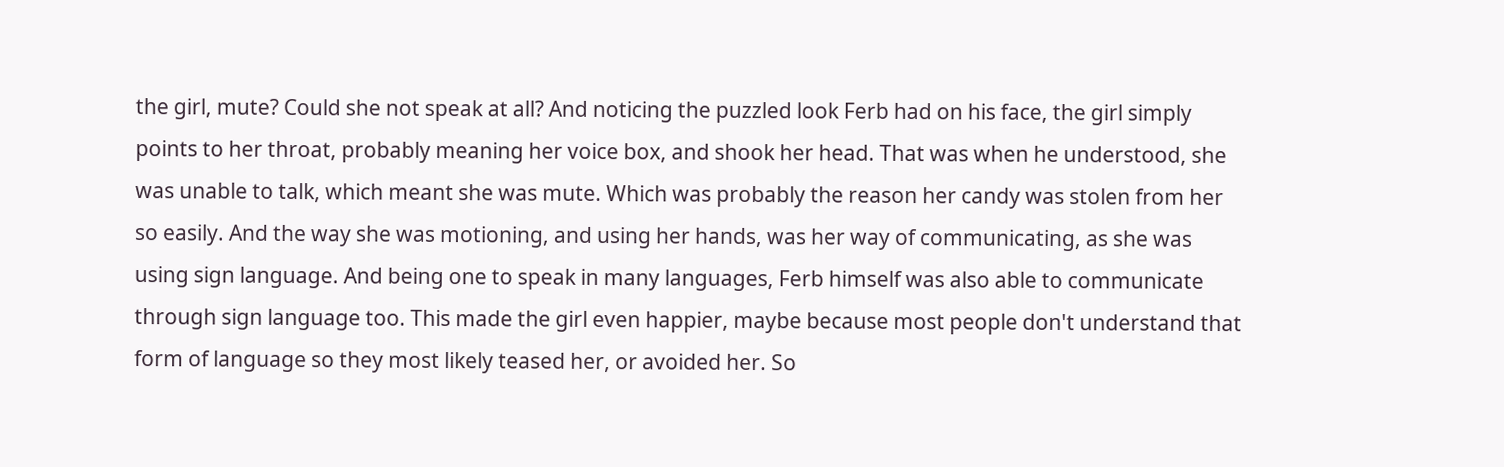the girl, mute? Could she not speak at all? And noticing the puzzled look Ferb had on his face, the girl simply points to her throat, probably meaning her voice box, and shook her head. That was when he understood, she was unable to talk, which meant she was mute. Which was probably the reason her candy was stolen from her so easily. And the way she was motioning, and using her hands, was her way of communicating, as she was using sign language. And being one to speak in many languages, Ferb himself was also able to communicate through sign language too. This made the girl even happier, maybe because most people don't understand that form of language so they most likely teased her, or avoided her. So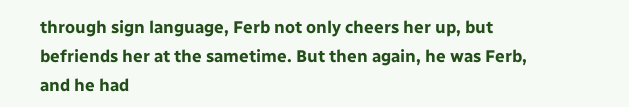through sign language, Ferb not only cheers her up, but befriends her at the sametime. But then again, he was Ferb, and he had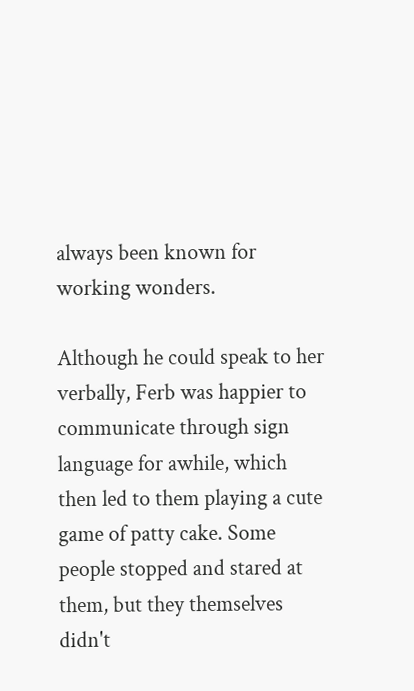always been known for working wonders.

Although he could speak to her verbally, Ferb was happier to communicate through sign language for awhile, which then led to them playing a cute game of patty cake. Some people stopped and stared at them, but they themselves didn't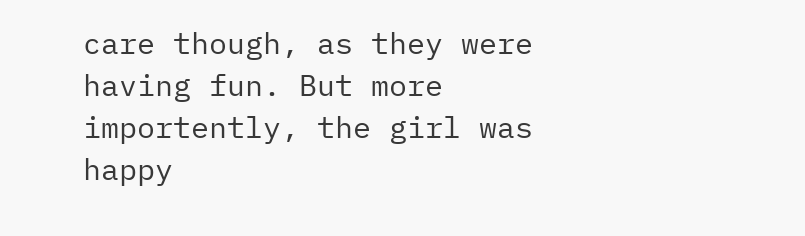care though, as they were having fun. But more importently, the girl was happy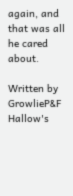again, and that was all he cared about.

Written by GrowlieP&F Hallow's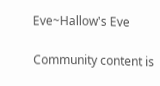Eve~Hallow's Eve

Community content is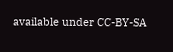available under CC-BY-SA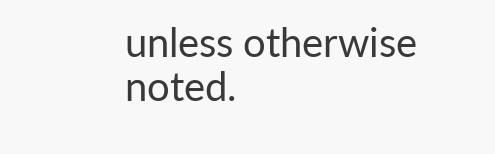unless otherwise noted.